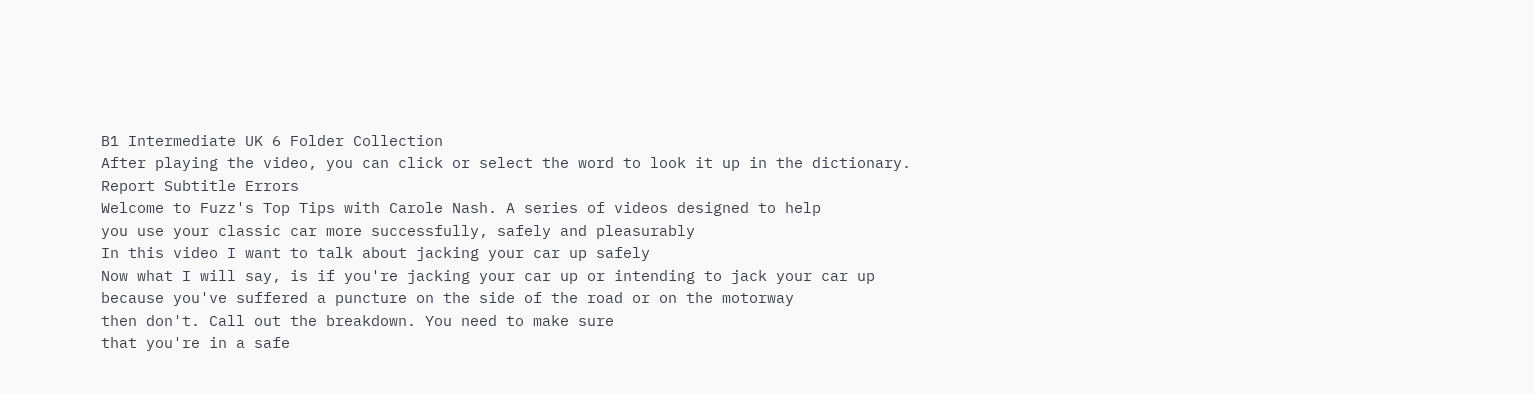B1 Intermediate UK 6 Folder Collection
After playing the video, you can click or select the word to look it up in the dictionary.
Report Subtitle Errors
Welcome to Fuzz's Top Tips with Carole Nash. A series of videos designed to help
you use your classic car more successfully, safely and pleasurably
In this video I want to talk about jacking your car up safely
Now what I will say, is if you're jacking your car up or intending to jack your car up
because you've suffered a puncture on the side of the road or on the motorway
then don't. Call out the breakdown. You need to make sure
that you're in a safe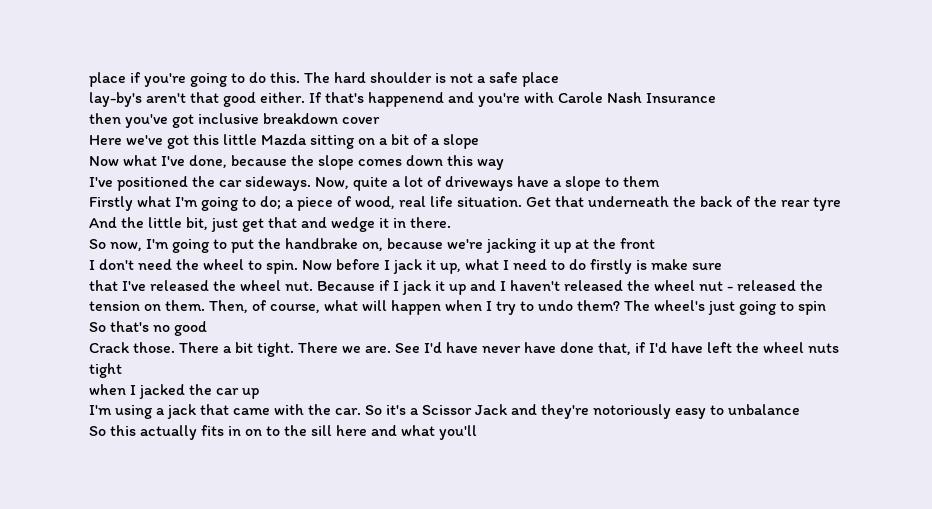place if you're going to do this. The hard shoulder is not a safe place
lay-by's aren't that good either. If that's happenend and you're with Carole Nash Insurance
then you've got inclusive breakdown cover
Here we've got this little Mazda sitting on a bit of a slope
Now what I've done, because the slope comes down this way
I've positioned the car sideways. Now, quite a lot of driveways have a slope to them
Firstly what I'm going to do; a piece of wood, real life situation. Get that underneath the back of the rear tyre
And the little bit, just get that and wedge it in there.
So now, I'm going to put the handbrake on, because we're jacking it up at the front
I don't need the wheel to spin. Now before I jack it up, what I need to do firstly is make sure
that I've released the wheel nut. Because if I jack it up and I haven't released the wheel nut - released the
tension on them. Then, of course, what will happen when I try to undo them? The wheel's just going to spin
So that's no good
Crack those. There a bit tight. There we are. See I'd have never have done that, if I'd have left the wheel nuts tight
when I jacked the car up
I'm using a jack that came with the car. So it's a Scissor Jack and they're notoriously easy to unbalance
So this actually fits in on to the sill here and what you'll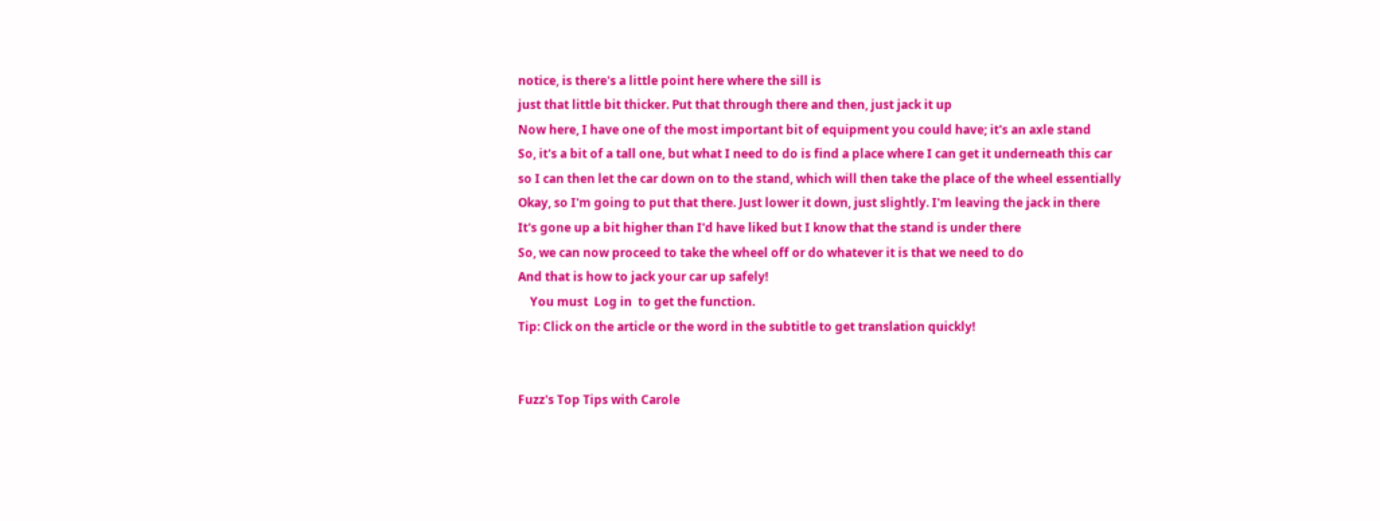notice, is there's a little point here where the sill is
just that little bit thicker. Put that through there and then, just jack it up
Now here, I have one of the most important bit of equipment you could have; it's an axle stand
So, it's a bit of a tall one, but what I need to do is find a place where I can get it underneath this car
so I can then let the car down on to the stand, which will then take the place of the wheel essentially
Okay, so I'm going to put that there. Just lower it down, just slightly. I'm leaving the jack in there
It's gone up a bit higher than I'd have liked but I know that the stand is under there
So, we can now proceed to take the wheel off or do whatever it is that we need to do
And that is how to jack your car up safely!
    You must  Log in  to get the function.
Tip: Click on the article or the word in the subtitle to get translation quickly!


Fuzz's Top Tips with Carole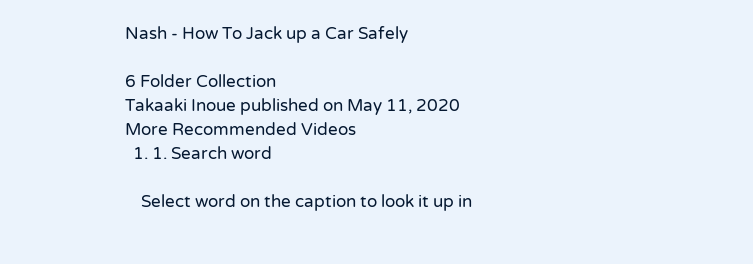Nash - How To Jack up a Car Safely

6 Folder Collection
Takaaki Inoue published on May 11, 2020
More Recommended Videos
  1. 1. Search word

    Select word on the caption to look it up in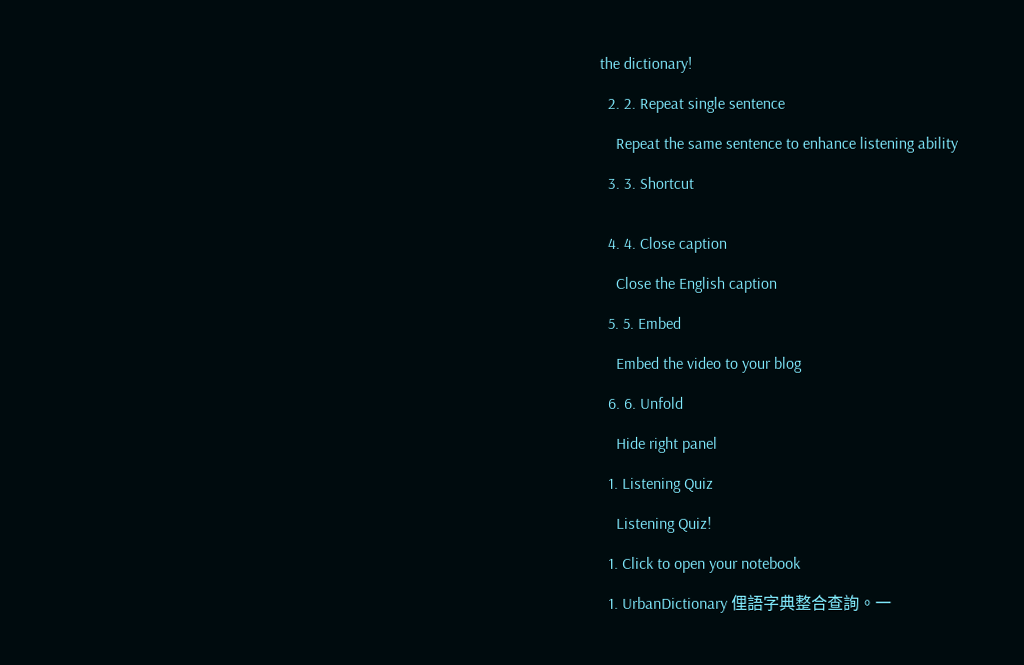the dictionary!

  2. 2. Repeat single sentence

    Repeat the same sentence to enhance listening ability

  3. 3. Shortcut


  4. 4. Close caption

    Close the English caption

  5. 5. Embed

    Embed the video to your blog

  6. 6. Unfold

    Hide right panel

  1. Listening Quiz

    Listening Quiz!

  1. Click to open your notebook

  1. UrbanDictionary 俚語字典整合查詢。一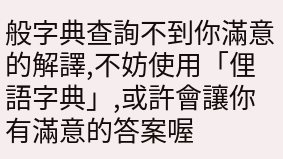般字典查詢不到你滿意的解譯,不妨使用「俚語字典」,或許會讓你有滿意的答案喔